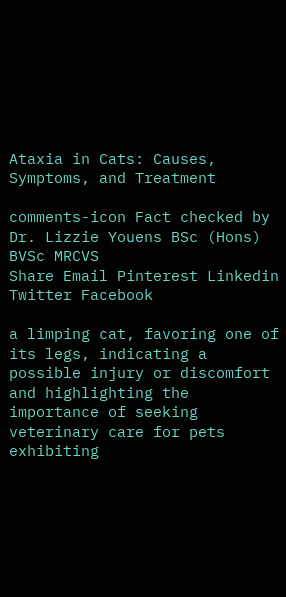Ataxia in Cats: Causes, Symptoms, and Treatment

comments-icon Fact checked by  Dr. Lizzie Youens BSc (Hons) BVSc MRCVS
Share Email Pinterest Linkedin Twitter Facebook

a limping cat, favoring one of its legs, indicating a possible injury or discomfort and highlighting the importance of seeking veterinary care for pets exhibiting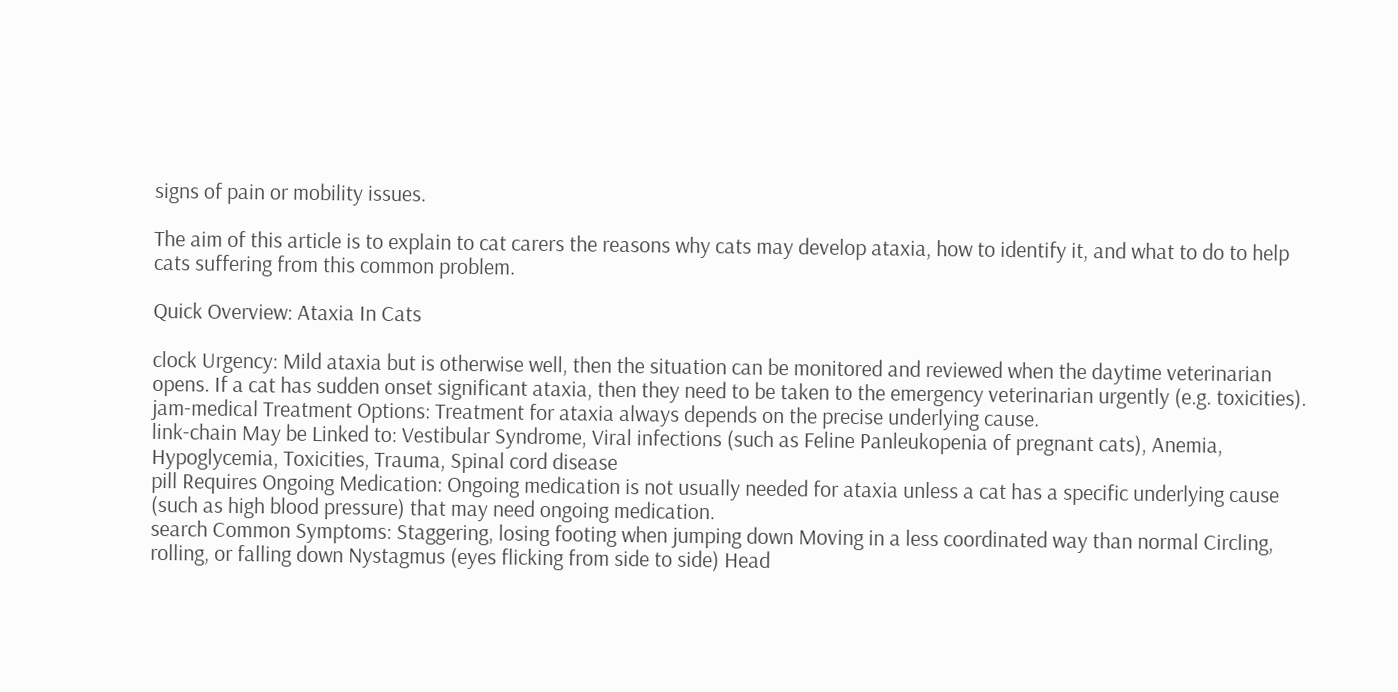signs of pain or mobility issues.

The aim of this article is to explain to cat carers the reasons why cats may develop ataxia, how to identify it, and what to do to help cats suffering from this common problem.

Quick Overview: Ataxia In Cats

clock Urgency: Mild ataxia but is otherwise well, then the situation can be monitored and reviewed when the daytime veterinarian opens. If a cat has sudden onset significant ataxia, then they need to be taken to the emergency veterinarian urgently (e.g. toxicities).
jam-medical Treatment Options: Treatment for ataxia always depends on the precise underlying cause.
link-chain May be Linked to: Vestibular Syndrome, Viral infections (such as Feline Panleukopenia of pregnant cats), Anemia, Hypoglycemia, Toxicities, Trauma, Spinal cord disease
pill Requires Ongoing Medication: Ongoing medication is not usually needed for ataxia unless a cat has a specific underlying cause (such as high blood pressure) that may need ongoing medication.
search Common Symptoms: Staggering, losing footing when jumping down Moving in a less coordinated way than normal Circling, rolling, or falling down Nystagmus (eyes flicking from side to side) Head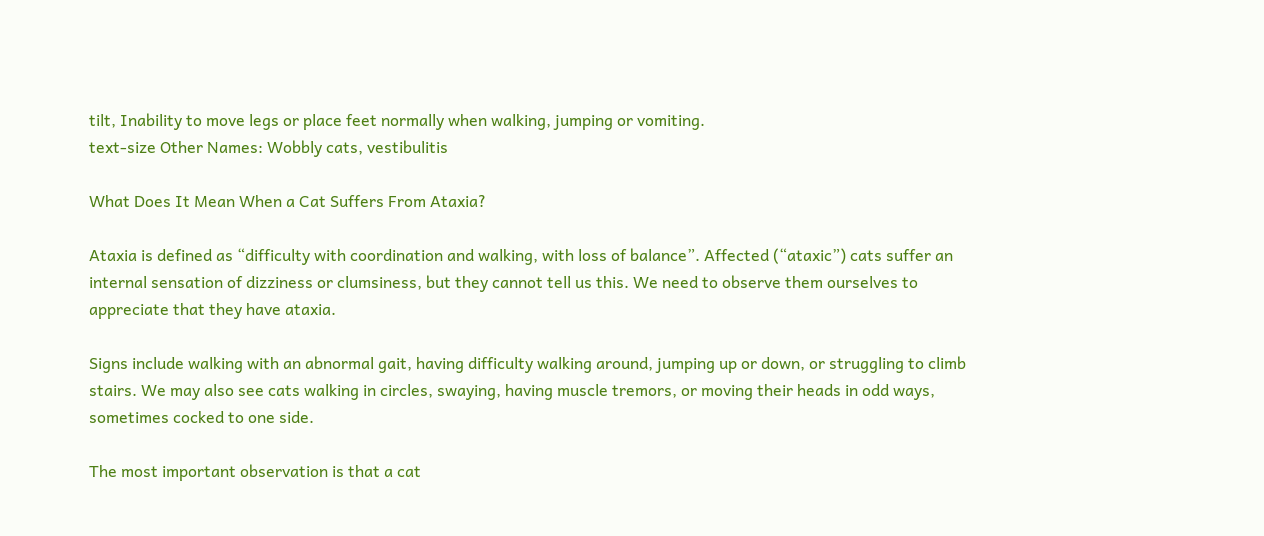tilt, Inability to move legs or place feet normally when walking, jumping or vomiting.
text-size Other Names: Wobbly cats, vestibulitis

What Does It Mean When a Cat Suffers From Ataxia?

Ataxia is defined as “difficulty with coordination and walking, with loss of balance”. Affected (“ataxic”) cats suffer an internal sensation of dizziness or clumsiness, but they cannot tell us this. We need to observe them ourselves to appreciate that they have ataxia.

Signs include walking with an abnormal gait, having difficulty walking around, jumping up or down, or struggling to climb stairs. We may also see cats walking in circles, swaying, having muscle tremors, or moving their heads in odd ways, sometimes cocked to one side.

The most important observation is that a cat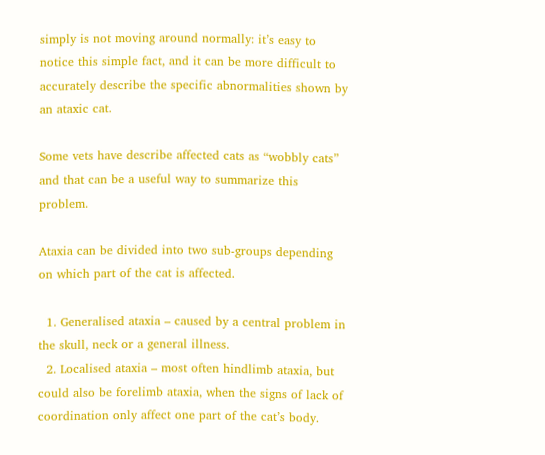simply is not moving around normally: it’s easy to notice this simple fact, and it can be more difficult to accurately describe the specific abnormalities shown by an ataxic cat.

Some vets have describe affected cats as “wobbly cats” and that can be a useful way to summarize this problem.

Ataxia can be divided into two sub-groups depending on which part of the cat is affected.

  1. Generalised ataxia – caused by a central problem in the skull, neck or a general illness.
  2. Localised ataxia – most often hindlimb ataxia, but could also be forelimb ataxia, when the signs of lack of coordination only affect one part of the cat’s body.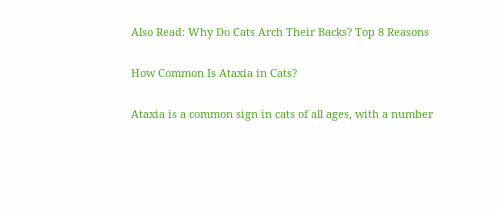Also Read: Why Do Cats Arch Their Backs? Top 8 Reasons

How Common Is Ataxia in Cats?

Ataxia is a common sign in cats of all ages, with a number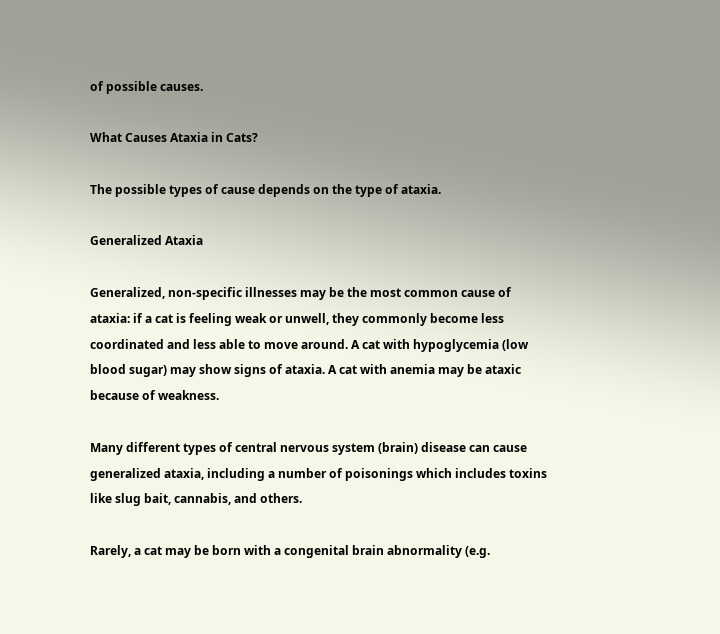of possible causes.

What Causes Ataxia in Cats?

The possible types of cause depends on the type of ataxia.

Generalized Ataxia

Generalized, non-specific illnesses may be the most common cause of ataxia: if a cat is feeling weak or unwell, they commonly become less coordinated and less able to move around. A cat with hypoglycemia (low blood sugar) may show signs of ataxia. A cat with anemia may be ataxic because of weakness.

Many different types of central nervous system (brain) disease can cause generalized ataxia, including a number of poisonings which includes toxins like slug bait, cannabis, and others.

Rarely, a cat may be born with a congenital brain abnormality (e.g.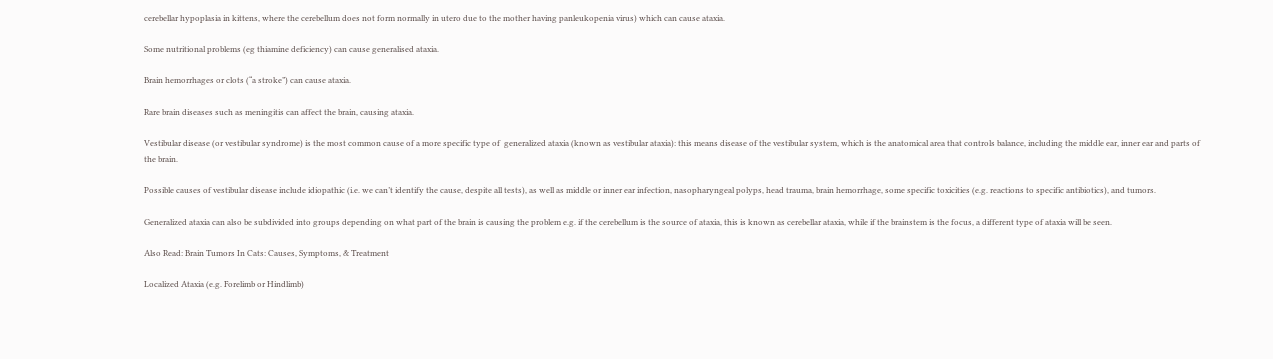cerebellar hypoplasia in kittens, where the cerebellum does not form normally in utero due to the mother having panleukopenia virus) which can cause ataxia.

Some nutritional problems (eg thiamine deficiency) can cause generalised ataxia.

Brain hemorrhages or clots (“a stroke”) can cause ataxia.

Rare brain diseases such as meningitis can affect the brain, causing ataxia.

Vestibular disease (or vestibular syndrome) is the most common cause of a more specific type of  generalized ataxia (known as vestibular ataxia): this means disease of the vestibular system, which is the anatomical area that controls balance, including the middle ear, inner ear and parts of the brain.

Possible causes of vestibular disease include idiopathic (i.e. we can’t identify the cause, despite all tests), as well as middle or inner ear infection, nasopharyngeal polyps, head trauma, brain hemorrhage, some specific toxicities (e.g. reactions to specific antibiotics), and tumors.

Generalized ataxia can also be subdivided into groups depending on what part of the brain is causing the problem e.g. if the cerebellum is the source of ataxia, this is known as cerebellar ataxia, while if the brainstem is the focus, a different type of ataxia will be seen.

Also Read: Brain Tumors In Cats: Causes, Symptoms, & Treatment

Localized Ataxia (e.g. Forelimb or Hindlimb)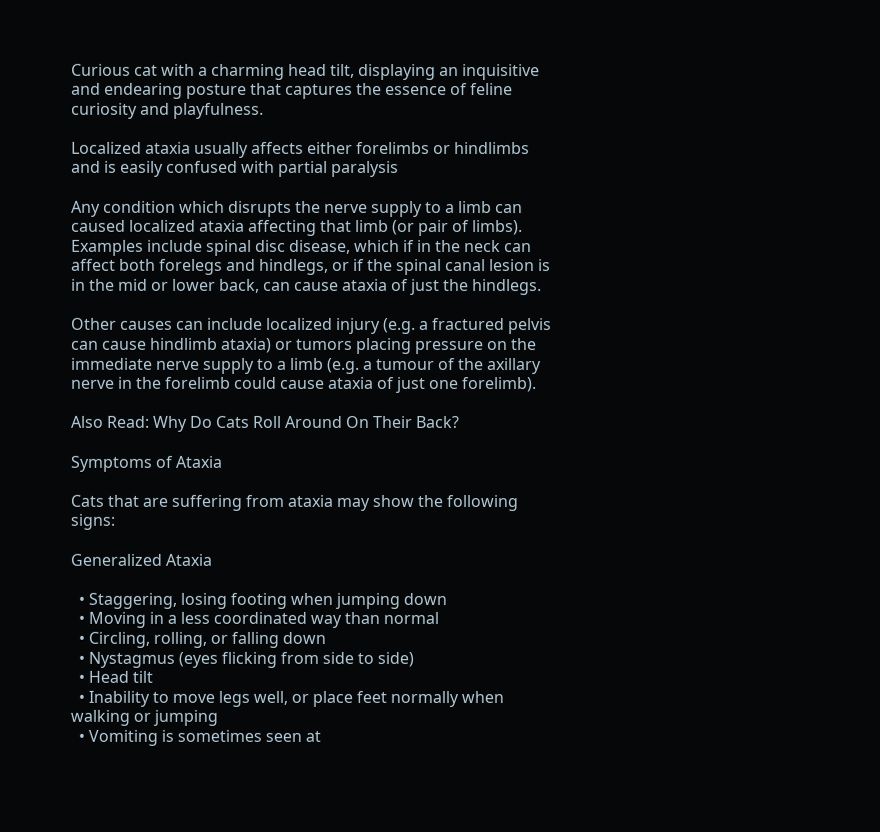Curious cat with a charming head tilt, displaying an inquisitive and endearing posture that captures the essence of feline curiosity and playfulness.

Localized ataxia usually affects either forelimbs or hindlimbs and is easily confused with partial paralysis

Any condition which disrupts the nerve supply to a limb can caused localized ataxia affecting that limb (or pair of limbs). Examples include spinal disc disease, which if in the neck can affect both forelegs and hindlegs, or if the spinal canal lesion is in the mid or lower back, can cause ataxia of just the hindlegs.

Other causes can include localized injury (e.g. a fractured pelvis can cause hindlimb ataxia) or tumors placing pressure on the immediate nerve supply to a limb (e.g. a tumour of the axillary nerve in the forelimb could cause ataxia of just one forelimb).

Also Read: Why Do Cats Roll Around On Their Back?

Symptoms of Ataxia

Cats that are suffering from ataxia may show the following signs:

Generalized Ataxia

  • Staggering, losing footing when jumping down
  • Moving in a less coordinated way than normal
  • Circling, rolling, or falling down
  • Nystagmus (eyes flicking from side to side)
  • Head tilt
  • Inability to move legs well, or place feet normally when walking or jumping
  • Vomiting is sometimes seen at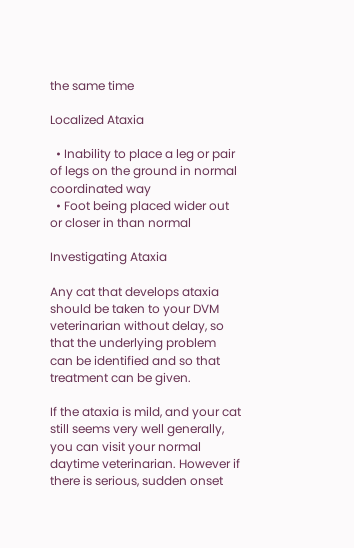the same time

Localized Ataxia

  • Inability to place a leg or pair of legs on the ground in normal coordinated way
  • Foot being placed wider out or closer in than normal

Investigating Ataxia

Any cat that develops ataxia should be taken to your DVM veterinarian without delay, so that the underlying problem can be identified and so that treatment can be given.

If the ataxia is mild, and your cat still seems very well generally, you can visit your normal daytime veterinarian. However if there is serious, sudden onset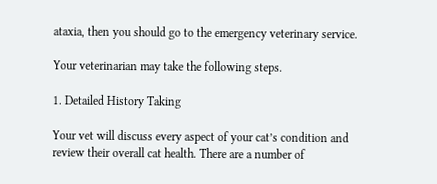ataxia, then you should go to the emergency veterinary service.

Your veterinarian may take the following steps.

1. Detailed History Taking

Your vet will discuss every aspect of your cat’s condition and review their overall cat health. There are a number of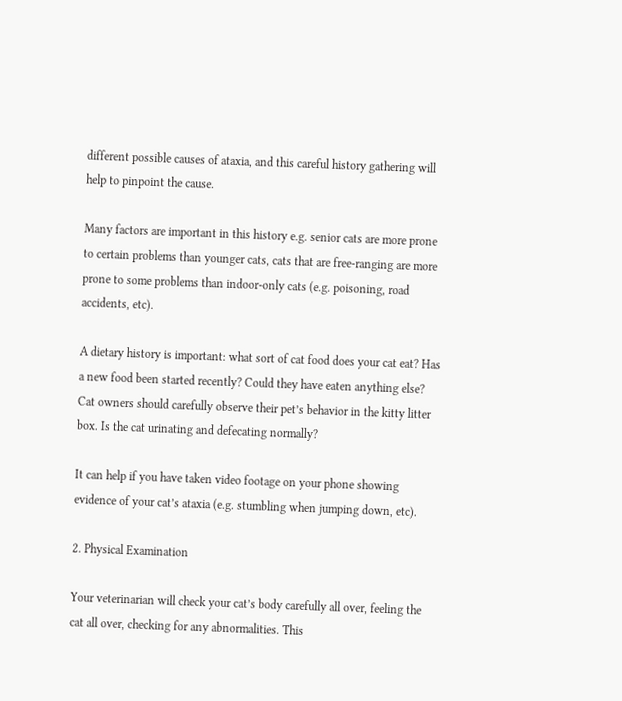different possible causes of ataxia, and this careful history gathering will help to pinpoint the cause.

Many factors are important in this history e.g. senior cats are more prone to certain problems than younger cats, cats that are free-ranging are more prone to some problems than indoor-only cats (e.g. poisoning, road accidents, etc).

A dietary history is important: what sort of cat food does your cat eat? Has a new food been started recently? Could they have eaten anything else? Cat owners should carefully observe their pet’s behavior in the kitty litter box. Is the cat urinating and defecating normally?

It can help if you have taken video footage on your phone showing evidence of your cat’s ataxia (e.g. stumbling when jumping down, etc).

2. Physical Examination

Your veterinarian will check your cat’s body carefully all over, feeling the cat all over, checking for any abnormalities. This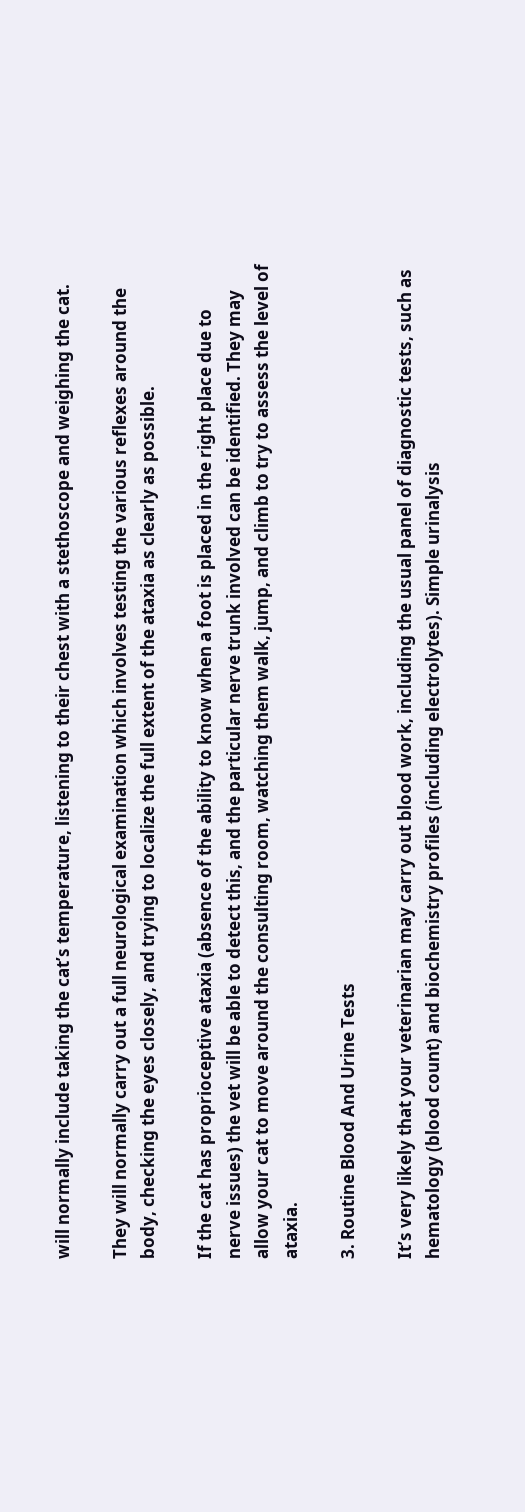will normally include taking the cat’s temperature, listening to their chest with a stethoscope and weighing the cat.

They will normally carry out a full neurological examination which involves testing the various reflexes around the body, checking the eyes closely, and trying to localize the full extent of the ataxia as clearly as possible.

If the cat has proprioceptive ataxia (absence of the ability to know when a foot is placed in the right place due to nerve issues) the vet will be able to detect this, and the particular nerve trunk involved can be identified. They may allow your cat to move around the consulting room, watching them walk, jump, and climb to try to assess the level of ataxia.

3. Routine Blood And Urine Tests

It’s very likely that your veterinarian may carry out blood work, including the usual panel of diagnostic tests, such as hematology (blood count) and biochemistry profiles (including electrolytes). Simple urinalysis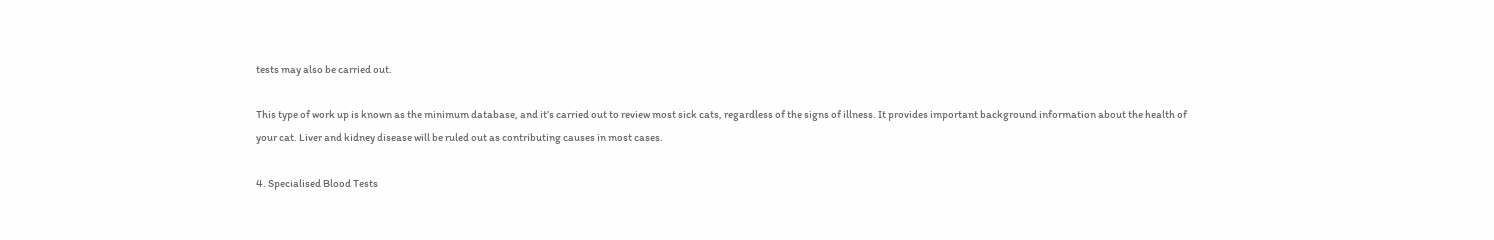tests may also be carried out.

This type of work up is known as the minimum database, and it’s carried out to review most sick cats, regardless of the signs of illness. It provides important background information about the health of your cat. Liver and kidney disease will be ruled out as contributing causes in most cases.

4. Specialised Blood Tests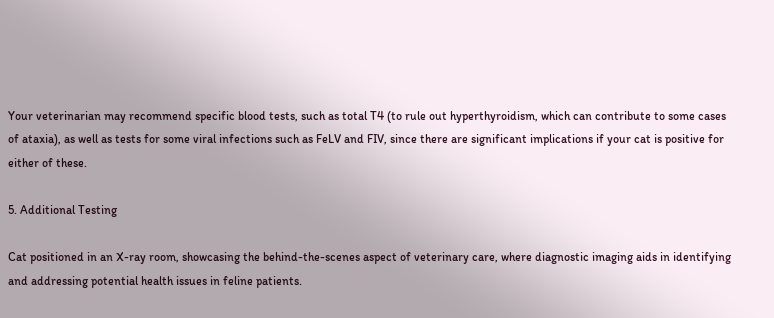Your veterinarian may recommend specific blood tests, such as total T4 (to rule out hyperthyroidism, which can contribute to some cases of ataxia), as well as tests for some viral infections such as FeLV and FIV, since there are significant implications if your cat is positive for either of these.

5. Additional Testing

Cat positioned in an X-ray room, showcasing the behind-the-scenes aspect of veterinary care, where diagnostic imaging aids in identifying and addressing potential health issues in feline patients.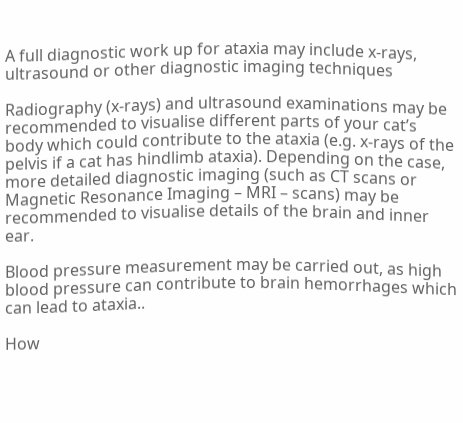A full diagnostic work up for ataxia may include x-rays, ultrasound or other diagnostic imaging techniques

Radiography (x-rays) and ultrasound examinations may be recommended to visualise different parts of your cat’s body which could contribute to the ataxia (e.g. x-rays of the pelvis if a cat has hindlimb ataxia). Depending on the case, more detailed diagnostic imaging (such as CT scans or Magnetic Resonance Imaging – MRI – scans) may be recommended to visualise details of the brain and inner ear.

Blood pressure measurement may be carried out, as high blood pressure can contribute to brain hemorrhages which can lead to ataxia..

How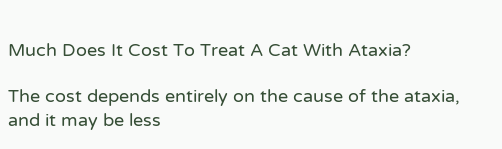Much Does It Cost To Treat A Cat With Ataxia?

The cost depends entirely on the cause of the ataxia, and it may be less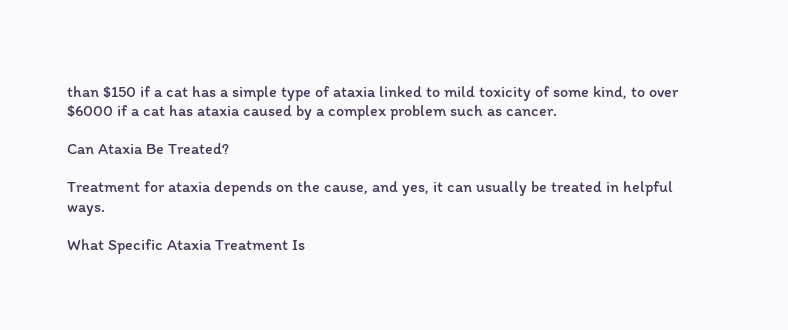than $150 if a cat has a simple type of ataxia linked to mild toxicity of some kind, to over $6000 if a cat has ataxia caused by a complex problem such as cancer.

Can Ataxia Be Treated?

Treatment for ataxia depends on the cause, and yes, it can usually be treated in helpful ways.

What Specific Ataxia Treatment Is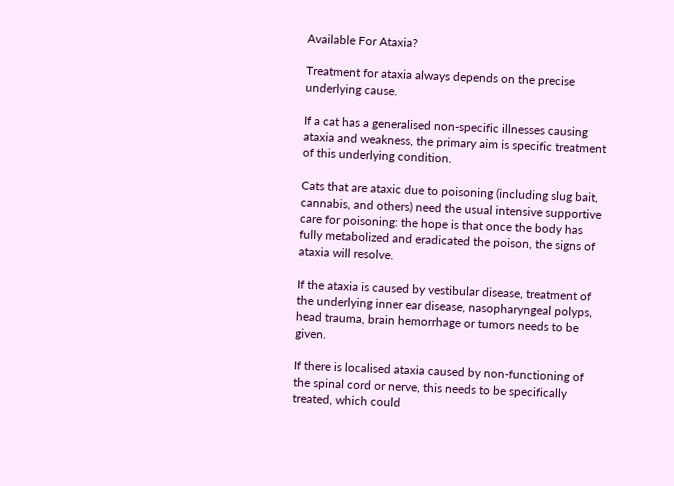Available For Ataxia?

Treatment for ataxia always depends on the precise underlying cause.

If a cat has a generalised non-specific illnesses causing ataxia and weakness, the primary aim is specific treatment of this underlying condition.

Cats that are ataxic due to poisoning (including slug bait, cannabis, and others) need the usual intensive supportive care for poisoning: the hope is that once the body has fully metabolized and eradicated the poison, the signs of ataxia will resolve.

If the ataxia is caused by vestibular disease, treatment of the underlying inner ear disease, nasopharyngeal polyps, head trauma, brain hemorrhage or tumors needs to be given.

If there is localised ataxia caused by non-functioning of the spinal cord or nerve, this needs to be specifically treated, which could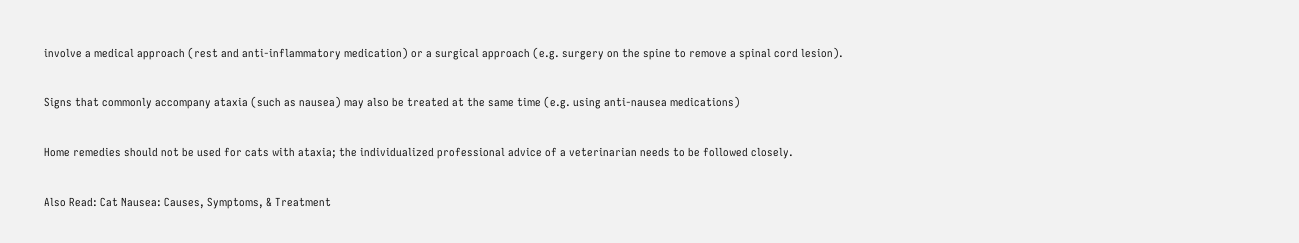involve a medical approach (rest and anti-inflammatory medication) or a surgical approach (e.g. surgery on the spine to remove a spinal cord lesion).

Signs that commonly accompany ataxia (such as nausea) may also be treated at the same time (e.g. using anti-nausea medications)

Home remedies should not be used for cats with ataxia; the individualized professional advice of a veterinarian needs to be followed closely.

Also Read: Cat Nausea: Causes, Symptoms, & Treatment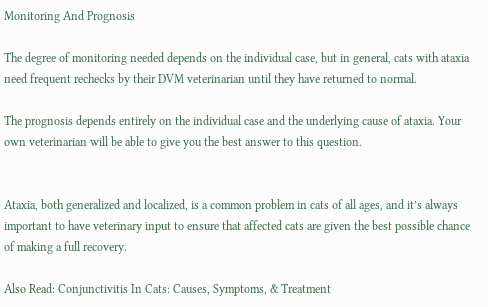Monitoring And Prognosis

The degree of monitoring needed depends on the individual case, but in general, cats with ataxia need frequent rechecks by their DVM veterinarian until they have returned to normal.

The prognosis depends entirely on the individual case and the underlying cause of ataxia. Your own veterinarian will be able to give you the best answer to this question.


Ataxia, both generalized and localized, is a common problem in cats of all ages, and it’s always important to have veterinary input to ensure that affected cats are given the best possible chance of making a full recovery.

Also Read: Conjunctivitis In Cats: Causes, Symptoms, & Treatment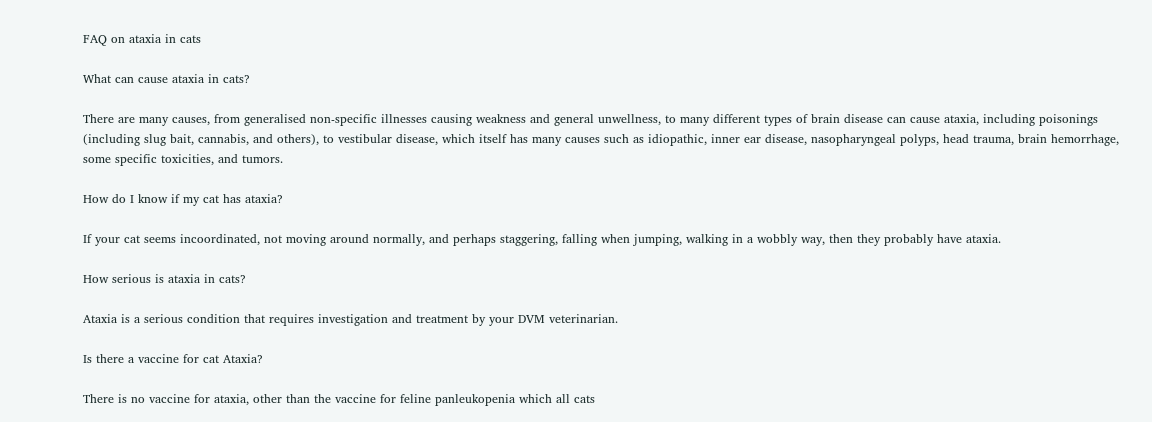FAQ on ataxia in cats

What can cause ataxia in cats?

There are many causes, from generalised non-specific illnesses causing weakness and general unwellness, to many different types of brain disease can cause ataxia, including poisonings (including slug bait, cannabis, and others), to vestibular disease, which itself has many causes such as idiopathic, inner ear disease, nasopharyngeal polyps, head trauma, brain hemorrhage, some specific toxicities, and tumors.

How do I know if my cat has ataxia?

If your cat seems incoordinated, not moving around normally, and perhaps staggering, falling when jumping, walking in a wobbly way, then they probably have ataxia.

How serious is ataxia in cats?

Ataxia is a serious condition that requires investigation and treatment by your DVM veterinarian.

Is there a vaccine for cat Ataxia?

There is no vaccine for ataxia, other than the vaccine for feline panleukopenia which all cats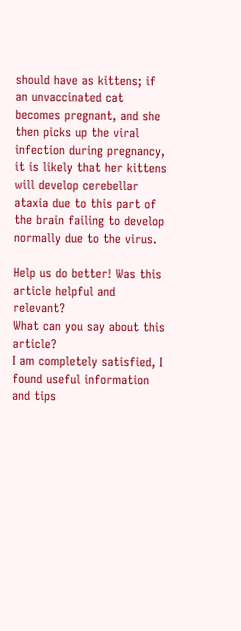should have as kittens; if an unvaccinated cat becomes pregnant, and she then picks up the viral infection during pregnancy, it is likely that her kittens will develop cerebellar ataxia due to this part of the brain failing to develop normally due to the virus.

Help us do better! Was this article helpful and relevant?
What can you say about this article?
I am completely satisfied, I found useful information and tips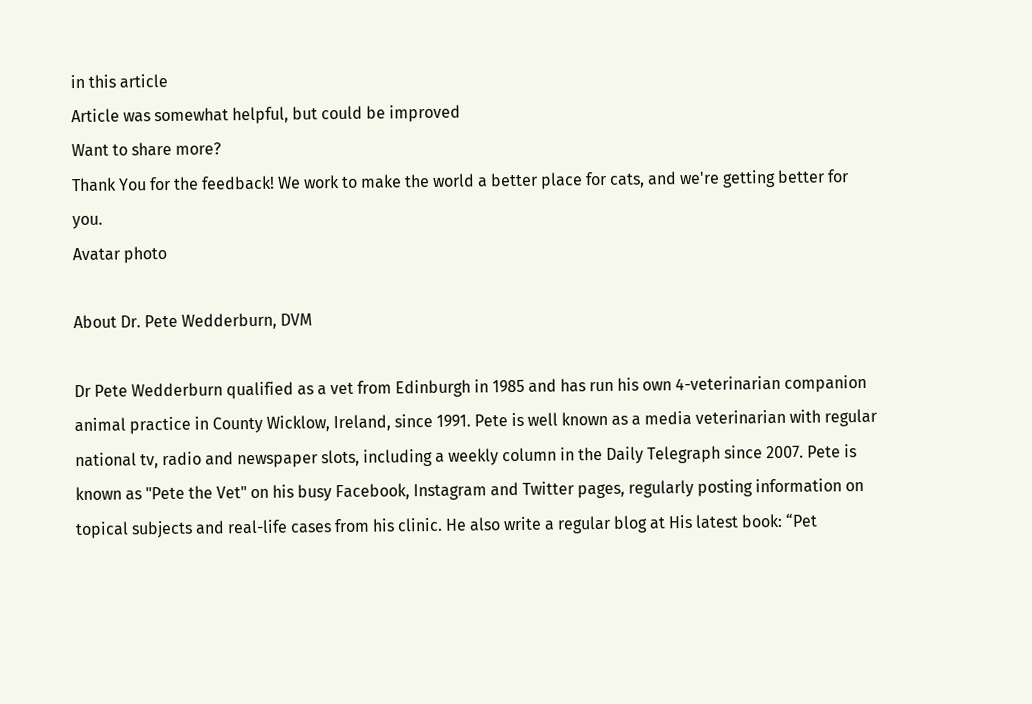in this article
Article was somewhat helpful, but could be improved
Want to share more?
Thank You for the feedback! We work to make the world a better place for cats, and we're getting better for you.
Avatar photo

About Dr. Pete Wedderburn, DVM

Dr Pete Wedderburn qualified as a vet from Edinburgh in 1985 and has run his own 4-veterinarian companion animal practice in County Wicklow, Ireland, since 1991. Pete is well known as a media veterinarian with regular national tv, radio and newspaper slots, including a weekly column in the Daily Telegraph since 2007. Pete is known as "Pete the Vet" on his busy Facebook, Instagram and Twitter pages, regularly posting information on topical subjects and real-life cases from his clinic. He also write a regular blog at His latest book: “Pet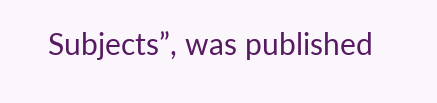Subjects”, was published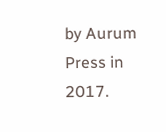by Aurum Press in 2017.